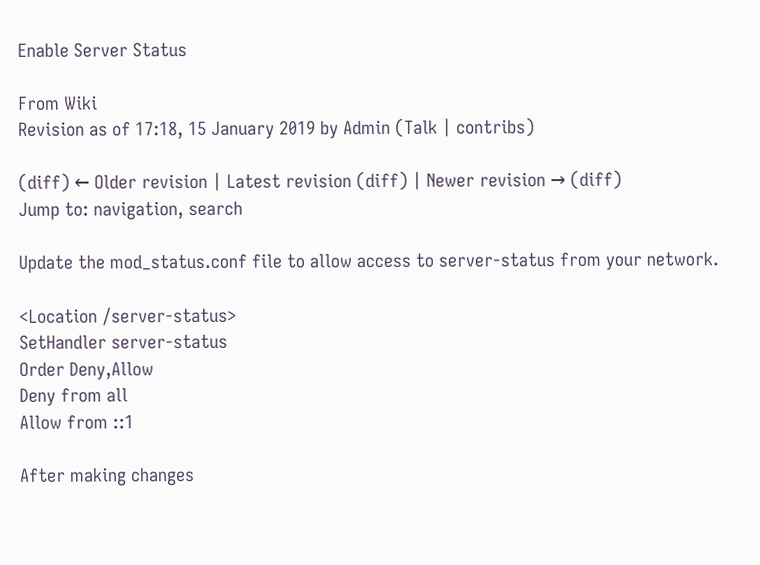Enable Server Status

From Wiki
Revision as of 17:18, 15 January 2019 by Admin (Talk | contribs)

(diff) ← Older revision | Latest revision (diff) | Newer revision → (diff)
Jump to: navigation, search

Update the mod_status.conf file to allow access to server-status from your network.

<Location /server-status>
SetHandler server-status
Order Deny,Allow
Deny from all
Allow from ::1

After making changes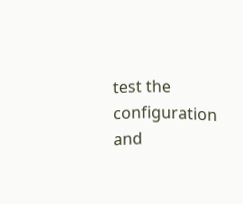test the configuration and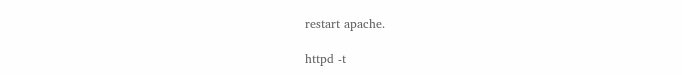restart apache.

httpd -t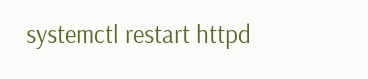systemctl restart httpd